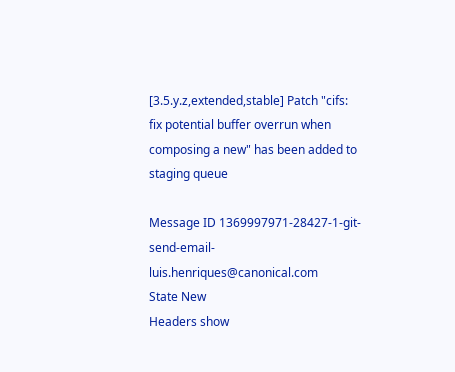[3.5.y.z,extended,stable] Patch "cifs: fix potential buffer overrun when composing a new" has been added to staging queue

Message ID 1369997971-28427-1-git-send-email-luis.henriques@canonical.com
State New
Headers show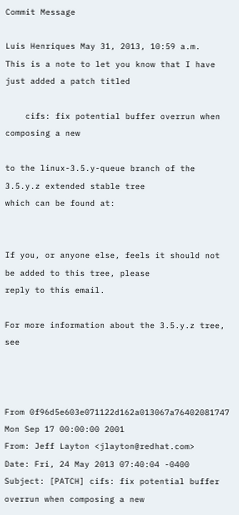Commit Message

Luis Henriques May 31, 2013, 10:59 a.m.
This is a note to let you know that I have just added a patch titled

    cifs: fix potential buffer overrun when composing a new

to the linux-3.5.y-queue branch of the 3.5.y.z extended stable tree
which can be found at:


If you, or anyone else, feels it should not be added to this tree, please
reply to this email.

For more information about the 3.5.y.z tree, see



From 0f96d5e603e071122d162a013067a76402081747 Mon Sep 17 00:00:00 2001
From: Jeff Layton <jlayton@redhat.com>
Date: Fri, 24 May 2013 07:40:04 -0400
Subject: [PATCH] cifs: fix potential buffer overrun when composing a new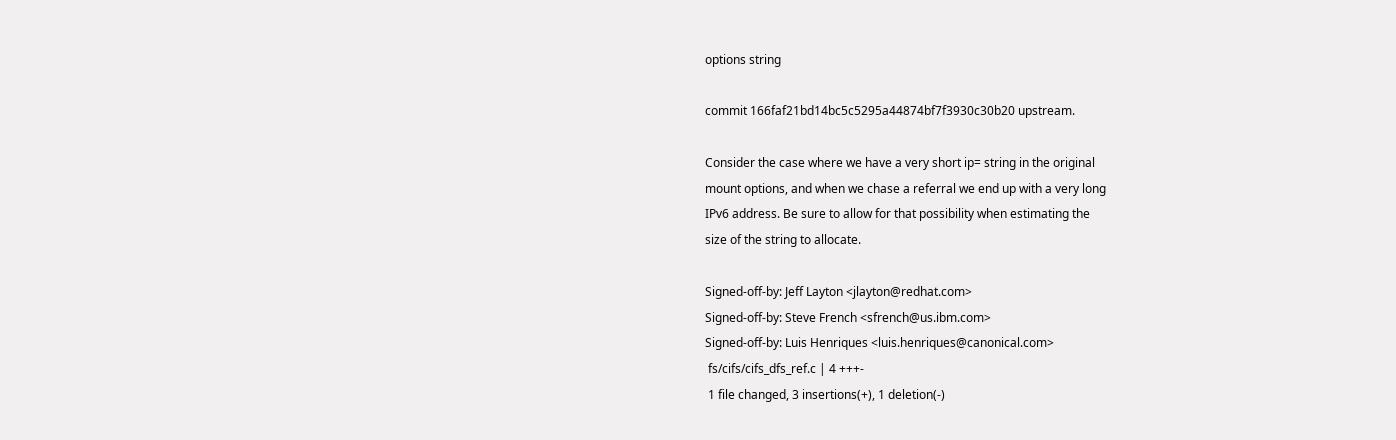options string

commit 166faf21bd14bc5c5295a44874bf7f3930c30b20 upstream.

Consider the case where we have a very short ip= string in the original
mount options, and when we chase a referral we end up with a very long
IPv6 address. Be sure to allow for that possibility when estimating the
size of the string to allocate.

Signed-off-by: Jeff Layton <jlayton@redhat.com>
Signed-off-by: Steve French <sfrench@us.ibm.com>
Signed-off-by: Luis Henriques <luis.henriques@canonical.com>
 fs/cifs/cifs_dfs_ref.c | 4 +++-
 1 file changed, 3 insertions(+), 1 deletion(-)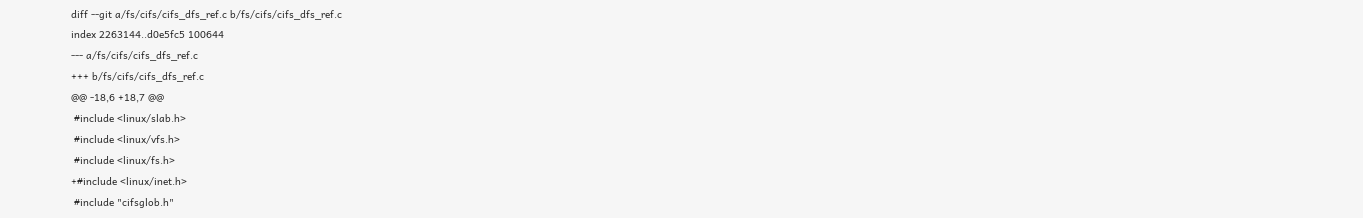diff --git a/fs/cifs/cifs_dfs_ref.c b/fs/cifs/cifs_dfs_ref.c
index 2263144..d0e5fc5 100644
--- a/fs/cifs/cifs_dfs_ref.c
+++ b/fs/cifs/cifs_dfs_ref.c
@@ -18,6 +18,7 @@
 #include <linux/slab.h>
 #include <linux/vfs.h>
 #include <linux/fs.h>
+#include <linux/inet.h>
 #include "cifsglob.h"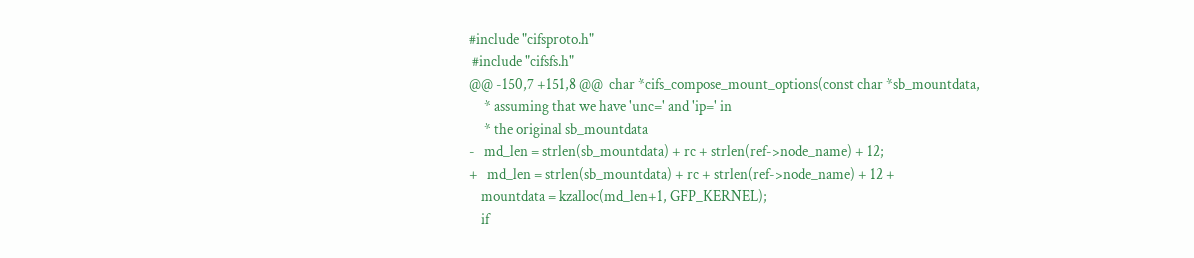#include "cifsproto.h"
 #include "cifsfs.h"
@@ -150,7 +151,8 @@  char *cifs_compose_mount_options(const char *sb_mountdata,
     * assuming that we have 'unc=' and 'ip=' in
     * the original sb_mountdata
-   md_len = strlen(sb_mountdata) + rc + strlen(ref->node_name) + 12;
+   md_len = strlen(sb_mountdata) + rc + strlen(ref->node_name) + 12 +
    mountdata = kzalloc(md_len+1, GFP_KERNEL);
    if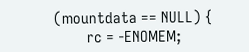(mountdata == NULL) {
        rc = -ENOMEM;